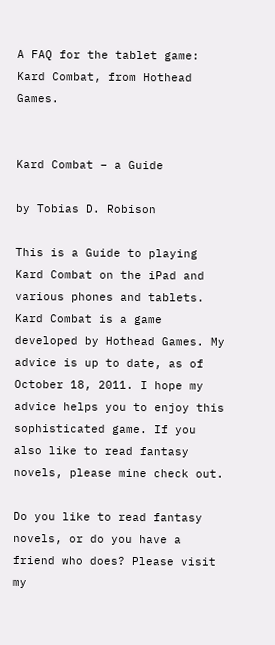A FAQ for the tablet game: Kard Combat, from Hothead Games.


Kard Combat – a Guide

by Tobias D. Robison

This is a Guide to playing Kard Combat on the iPad and various phones and tablets. Kard Combat is a game developed by Hothead Games. My advice is up to date, as of October 18, 2011. I hope my advice helps you to enjoy this sophisticated game. If you also like to read fantasy novels, please mine check out.

Do you like to read fantasy novels, or do you have a friend who does? Please visit my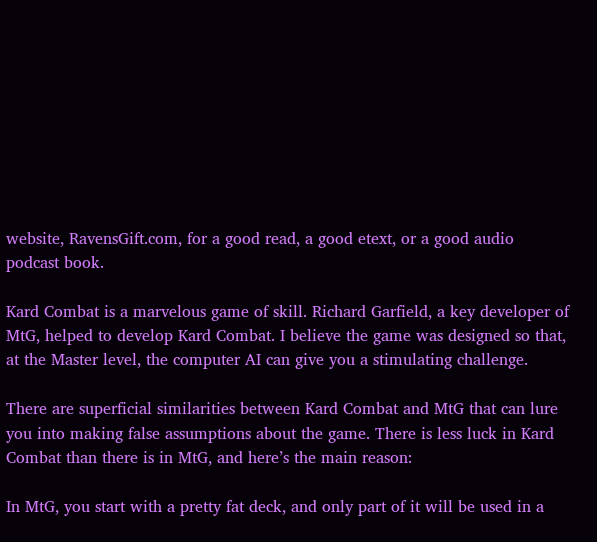website, RavensGift.com, for a good read, a good etext, or a good audio podcast book.

Kard Combat is a marvelous game of skill. Richard Garfield, a key developer of MtG, helped to develop Kard Combat. I believe the game was designed so that, at the Master level, the computer AI can give you a stimulating challenge.

There are superficial similarities between Kard Combat and MtG that can lure you into making false assumptions about the game. There is less luck in Kard Combat than there is in MtG, and here’s the main reason:

In MtG, you start with a pretty fat deck, and only part of it will be used in a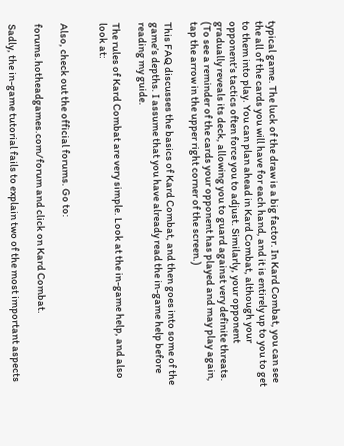typical game. The luck of the draw is a big factor. In Kard Combat, you can see the all of the cards you will have for each hand, and it is entirely up to you to get to them into play. You can plan ahead in Kard Combat, although your opponent’s tactics often force you to adjust. Similarly, your opponent gradually reveals its deck, allowing you to guard against very definite threats. (To see a reminder of the cards your opponent has played and may play again, tap the arrow in the upper right corner of the screen.)

This FAQ discusses the basics of Kard Combat, and then goes into some of the game’s depths. I assume that you have already read the in-game help before reading my guide.

The rules of Kard Combat are very simple. Look at the in-game help, and also look at:


Also, check out the official forums. Go to:

forums.hotheadgames.com/forum and click on Kard Combat.

Sadly, the in-game tutorial fails to explain two of the most important aspects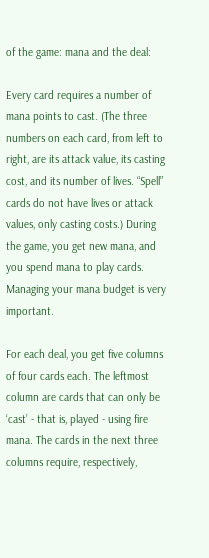of the game: mana and the deal:

Every card requires a number of mana points to cast. (The three numbers on each card, from left to right, are its attack value, its casting cost, and its number of lives. “Spell” cards do not have lives or attack values, only casting costs.) During the game, you get new mana, and you spend mana to play cards. Managing your mana budget is very important.

For each deal, you get five columns of four cards each. The leftmost column are cards that can only be ‘cast’ - that is, played - using fire mana. The cards in the next three columns require, respectively,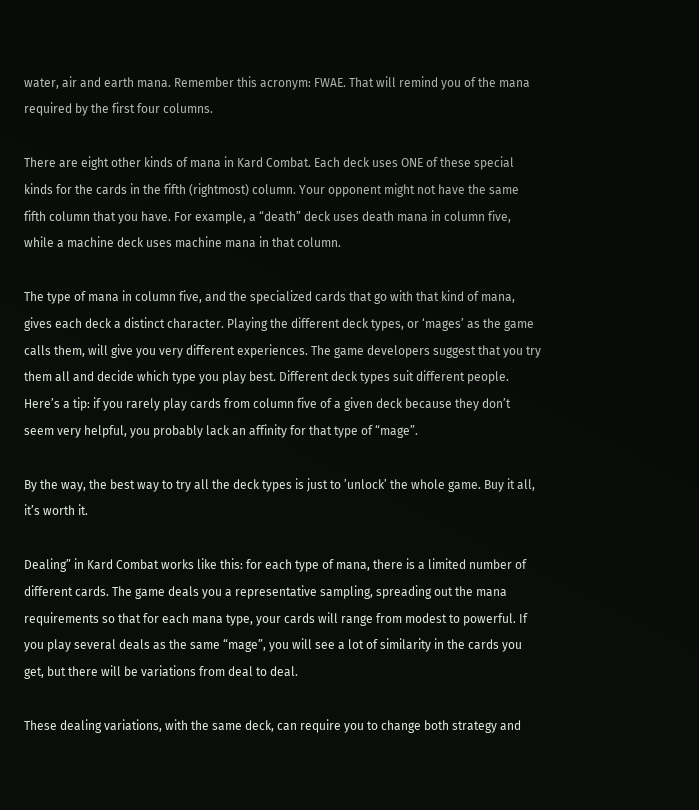water, air and earth mana. Remember this acronym: FWAE. That will remind you of the mana required by the first four columns.

There are eight other kinds of mana in Kard Combat. Each deck uses ONE of these special kinds for the cards in the fifth (rightmost) column. Your opponent might not have the same fifth column that you have. For example, a “death” deck uses death mana in column five, while a machine deck uses machine mana in that column.

The type of mana in column five, and the specialized cards that go with that kind of mana, gives each deck a distinct character. Playing the different deck types, or ‘mages’ as the game calls them, will give you very different experiences. The game developers suggest that you try them all and decide which type you play best. Different deck types suit different people. Here’s a tip: if you rarely play cards from column five of a given deck because they don’t seem very helpful, you probably lack an affinity for that type of “mage”.

By the way, the best way to try all the deck types is just to ’unlock’ the whole game. Buy it all, it’s worth it.

Dealing” in Kard Combat works like this: for each type of mana, there is a limited number of different cards. The game deals you a representative sampling, spreading out the mana requirements so that for each mana type, your cards will range from modest to powerful. If you play several deals as the same “mage”, you will see a lot of similarity in the cards you get, but there will be variations from deal to deal.

These dealing variations, with the same deck, can require you to change both strategy and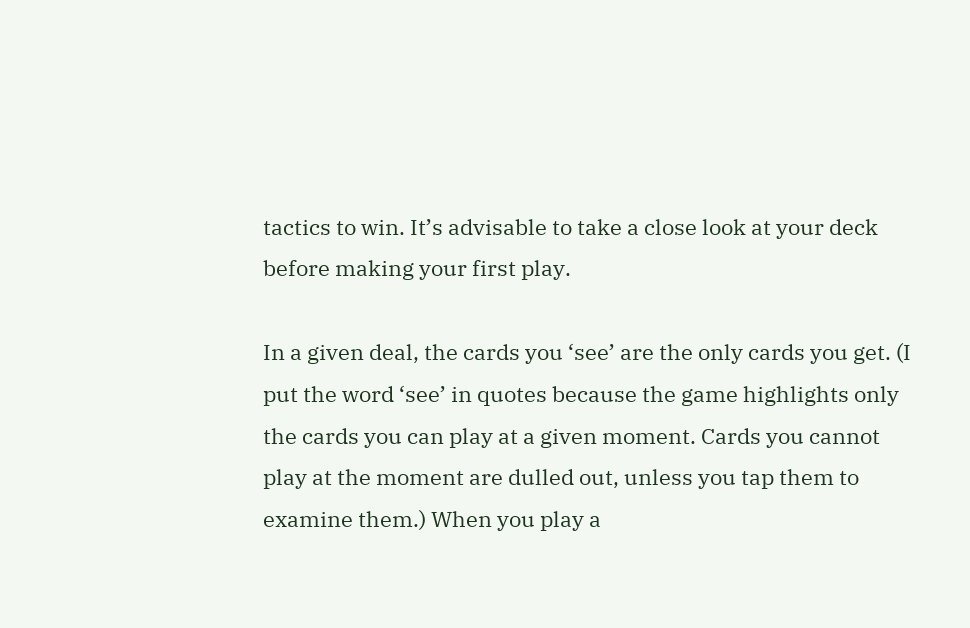tactics to win. It’s advisable to take a close look at your deck before making your first play.

In a given deal, the cards you ‘see’ are the only cards you get. (I put the word ‘see’ in quotes because the game highlights only the cards you can play at a given moment. Cards you cannot play at the moment are dulled out, unless you tap them to examine them.) When you play a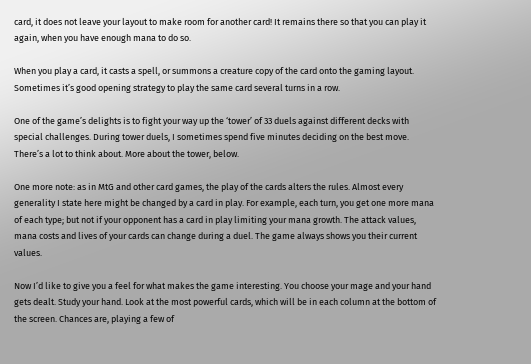card, it does not leave your layout to make room for another card! It remains there so that you can play it again, when you have enough mana to do so.

When you play a card, it casts a spell, or summons a creature copy of the card onto the gaming layout. Sometimes it’s good opening strategy to play the same card several turns in a row.

One of the game’s delights is to fight your way up the ‘tower’ of 33 duels against different decks with special challenges. During tower duels, I sometimes spend five minutes deciding on the best move. There’s a lot to think about. More about the tower, below.

One more note: as in MtG and other card games, the play of the cards alters the rules. Almost every generality I state here might be changed by a card in play. For example, each turn, you get one more mana of each type; but not if your opponent has a card in play limiting your mana growth. The attack values, mana costs and lives of your cards can change during a duel. The game always shows you their current values.

Now I’d like to give you a feel for what makes the game interesting. You choose your mage and your hand gets dealt. Study your hand. Look at the most powerful cards, which will be in each column at the bottom of the screen. Chances are, playing a few of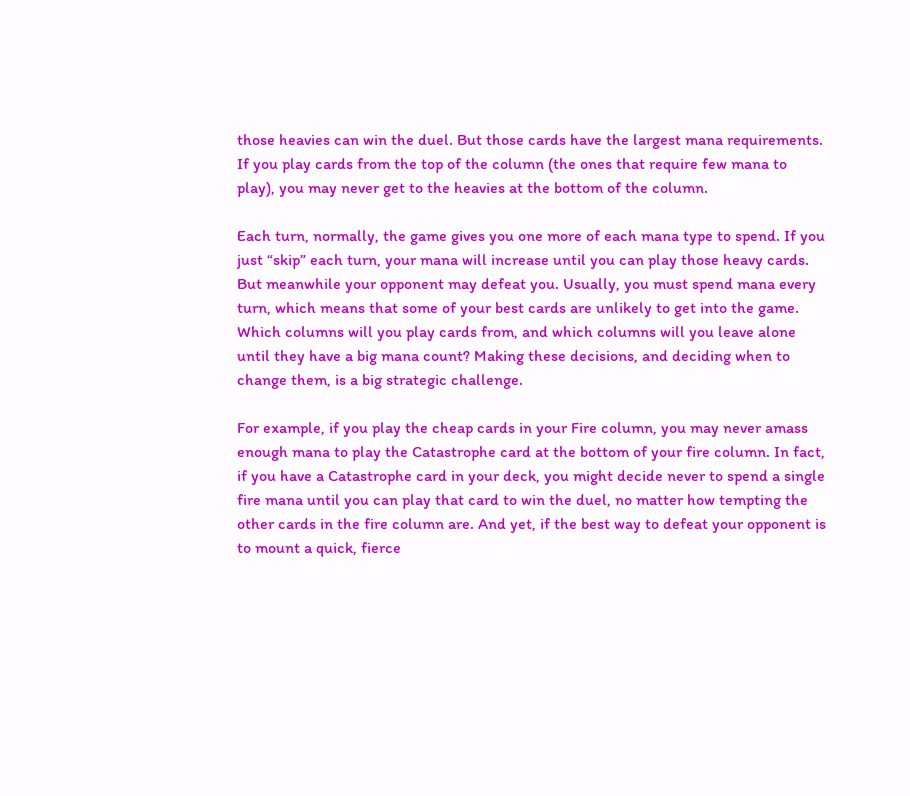those heavies can win the duel. But those cards have the largest mana requirements. If you play cards from the top of the column (the ones that require few mana to play), you may never get to the heavies at the bottom of the column.

Each turn, normally, the game gives you one more of each mana type to spend. If you just “skip” each turn, your mana will increase until you can play those heavy cards. But meanwhile your opponent may defeat you. Usually, you must spend mana every turn, which means that some of your best cards are unlikely to get into the game. Which columns will you play cards from, and which columns will you leave alone until they have a big mana count? Making these decisions, and deciding when to change them, is a big strategic challenge.

For example, if you play the cheap cards in your Fire column, you may never amass enough mana to play the Catastrophe card at the bottom of your fire column. In fact, if you have a Catastrophe card in your deck, you might decide never to spend a single fire mana until you can play that card to win the duel, no matter how tempting the other cards in the fire column are. And yet, if the best way to defeat your opponent is to mount a quick, fierce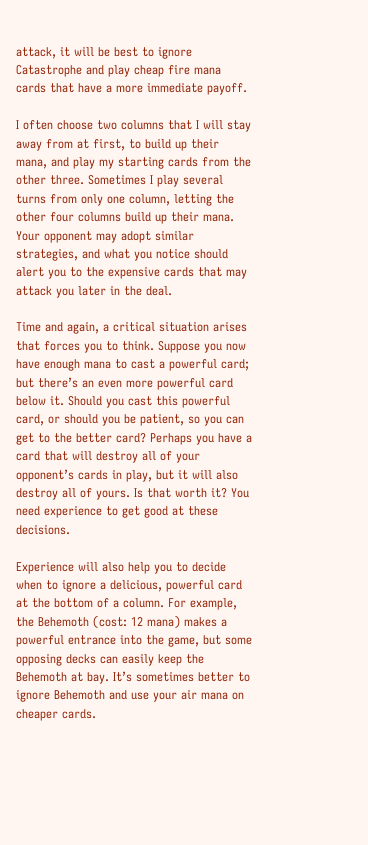attack, it will be best to ignore Catastrophe and play cheap fire mana cards that have a more immediate payoff.

I often choose two columns that I will stay away from at first, to build up their mana, and play my starting cards from the other three. Sometimes I play several turns from only one column, letting the other four columns build up their mana. Your opponent may adopt similar strategies, and what you notice should alert you to the expensive cards that may attack you later in the deal.

Time and again, a critical situation arises that forces you to think. Suppose you now have enough mana to cast a powerful card; but there’s an even more powerful card below it. Should you cast this powerful card, or should you be patient, so you can get to the better card? Perhaps you have a card that will destroy all of your opponent’s cards in play, but it will also destroy all of yours. Is that worth it? You need experience to get good at these decisions.

Experience will also help you to decide when to ignore a delicious, powerful card at the bottom of a column. For example, the Behemoth (cost: 12 mana) makes a powerful entrance into the game, but some opposing decks can easily keep the Behemoth at bay. It’s sometimes better to ignore Behemoth and use your air mana on cheaper cards.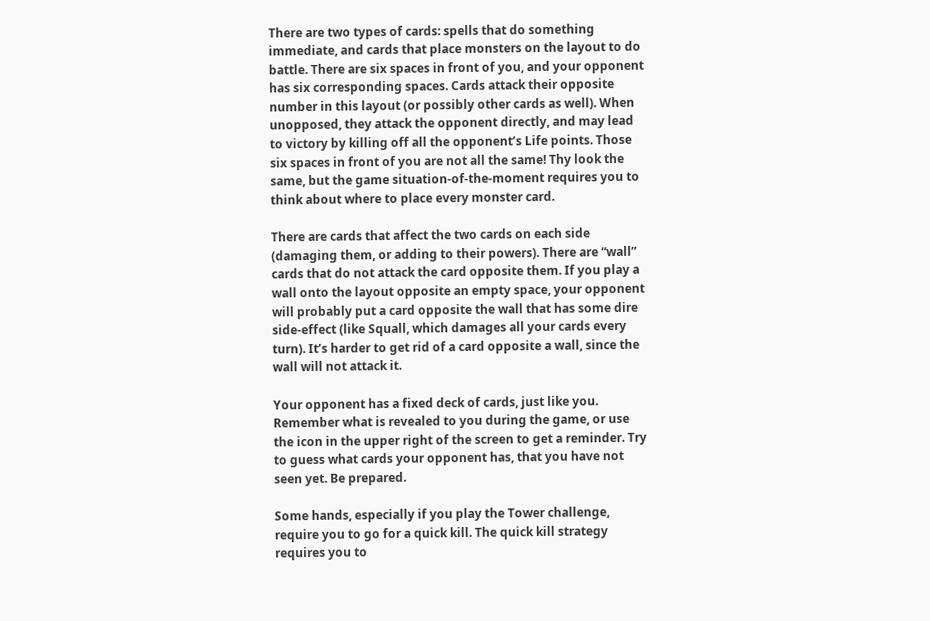There are two types of cards: spells that do something immediate, and cards that place monsters on the layout to do battle. There are six spaces in front of you, and your opponent has six corresponding spaces. Cards attack their opposite number in this layout (or possibly other cards as well). When unopposed, they attack the opponent directly, and may lead to victory by killing off all the opponent’s Life points. Those six spaces in front of you are not all the same! Thy look the same, but the game situation-of-the-moment requires you to think about where to place every monster card.

There are cards that affect the two cards on each side (damaging them, or adding to their powers). There are “wall” cards that do not attack the card opposite them. If you play a wall onto the layout opposite an empty space, your opponent will probably put a card opposite the wall that has some dire side-effect (like Squall, which damages all your cards every turn). It’s harder to get rid of a card opposite a wall, since the wall will not attack it.

Your opponent has a fixed deck of cards, just like you. Remember what is revealed to you during the game, or use the icon in the upper right of the screen to get a reminder. Try to guess what cards your opponent has, that you have not seen yet. Be prepared.

Some hands, especially if you play the Tower challenge, require you to go for a quick kill. The quick kill strategy requires you to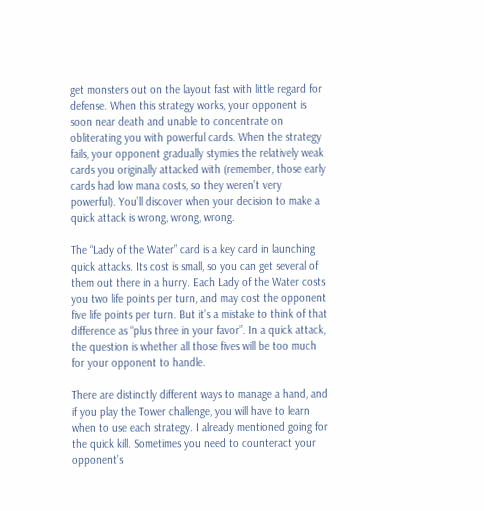get monsters out on the layout fast with little regard for defense. When this strategy works, your opponent is soon near death and unable to concentrate on obliterating you with powerful cards. When the strategy fails, your opponent gradually stymies the relatively weak cards you originally attacked with (remember, those early cards had low mana costs, so they weren’t very powerful). You’ll discover when your decision to make a quick attack is wrong, wrong, wrong.

The “Lady of the Water” card is a key card in launching quick attacks. Its cost is small, so you can get several of them out there in a hurry. Each Lady of the Water costs you two life points per turn, and may cost the opponent five life points per turn. But it’s a mistake to think of that difference as “plus three in your favor”. In a quick attack, the question is whether all those fives will be too much for your opponent to handle.

There are distinctly different ways to manage a hand, and if you play the Tower challenge, you will have to learn when to use each strategy. I already mentioned going for the quick kill. Sometimes you need to counteract your opponent’s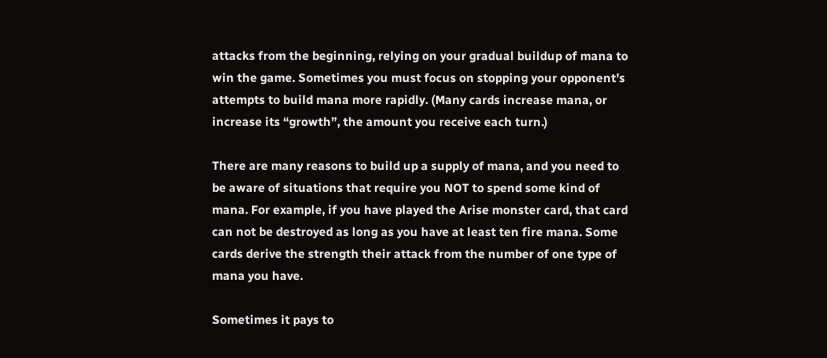attacks from the beginning, relying on your gradual buildup of mana to win the game. Sometimes you must focus on stopping your opponent’s attempts to build mana more rapidly. (Many cards increase mana, or increase its “growth”, the amount you receive each turn.)

There are many reasons to build up a supply of mana, and you need to be aware of situations that require you NOT to spend some kind of mana. For example, if you have played the Arise monster card, that card can not be destroyed as long as you have at least ten fire mana. Some cards derive the strength their attack from the number of one type of mana you have.

Sometimes it pays to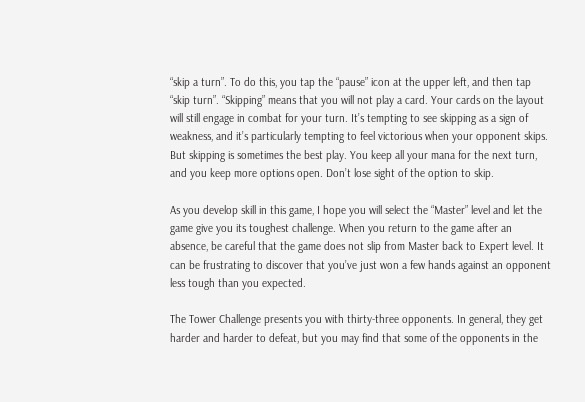“skip a turn”. To do this, you tap the “pause” icon at the upper left, and then tap “skip turn”. “Skipping” means that you will not play a card. Your cards on the layout will still engage in combat for your turn. It’s tempting to see skipping as a sign of weakness, and it’s particularly tempting to feel victorious when your opponent skips. But skipping is sometimes the best play. You keep all your mana for the next turn, and you keep more options open. Don’t lose sight of the option to skip.

As you develop skill in this game, I hope you will select the “Master” level and let the game give you its toughest challenge. When you return to the game after an absence, be careful that the game does not slip from Master back to Expert level. It can be frustrating to discover that you’ve just won a few hands against an opponent less tough than you expected.

The Tower Challenge presents you with thirty-three opponents. In general, they get harder and harder to defeat, but you may find that some of the opponents in the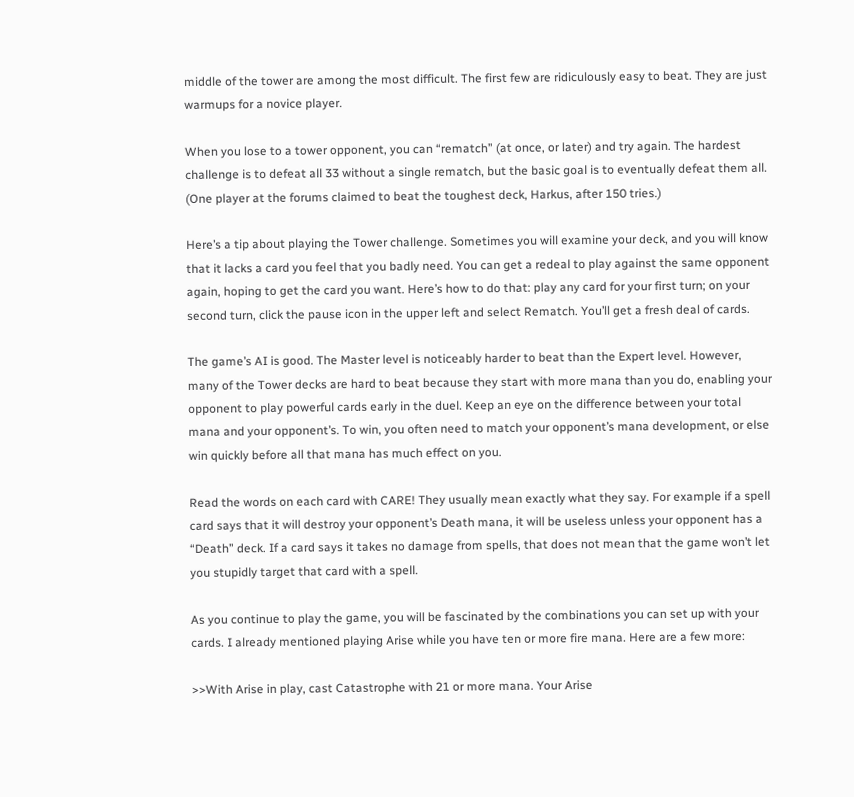middle of the tower are among the most difficult. The first few are ridiculously easy to beat. They are just warmups for a novice player.

When you lose to a tower opponent, you can “rematch” (at once, or later) and try again. The hardest challenge is to defeat all 33 without a single rematch, but the basic goal is to eventually defeat them all. (One player at the forums claimed to beat the toughest deck, Harkus, after 150 tries.)

Here’s a tip about playing the Tower challenge. Sometimes you will examine your deck, and you will know that it lacks a card you feel that you badly need. You can get a redeal to play against the same opponent again, hoping to get the card you want. Here’s how to do that: play any card for your first turn; on your second turn, click the pause icon in the upper left and select Rematch. You’ll get a fresh deal of cards.

The game’s AI is good. The Master level is noticeably harder to beat than the Expert level. However, many of the Tower decks are hard to beat because they start with more mana than you do, enabling your opponent to play powerful cards early in the duel. Keep an eye on the difference between your total mana and your opponent’s. To win, you often need to match your opponent’s mana development, or else win quickly before all that mana has much effect on you.

Read the words on each card with CARE! They usually mean exactly what they say. For example if a spell card says that it will destroy your opponent’s Death mana, it will be useless unless your opponent has a “Death” deck. If a card says it takes no damage from spells, that does not mean that the game won’t let you stupidly target that card with a spell.

As you continue to play the game, you will be fascinated by the combinations you can set up with your cards. I already mentioned playing Arise while you have ten or more fire mana. Here are a few more:

>>With Arise in play, cast Catastrophe with 21 or more mana. Your Arise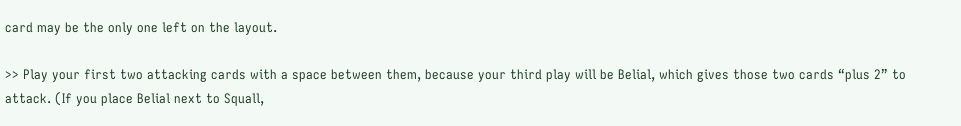card may be the only one left on the layout.

>> Play your first two attacking cards with a space between them, because your third play will be Belial, which gives those two cards “plus 2” to attack. (If you place Belial next to Squall,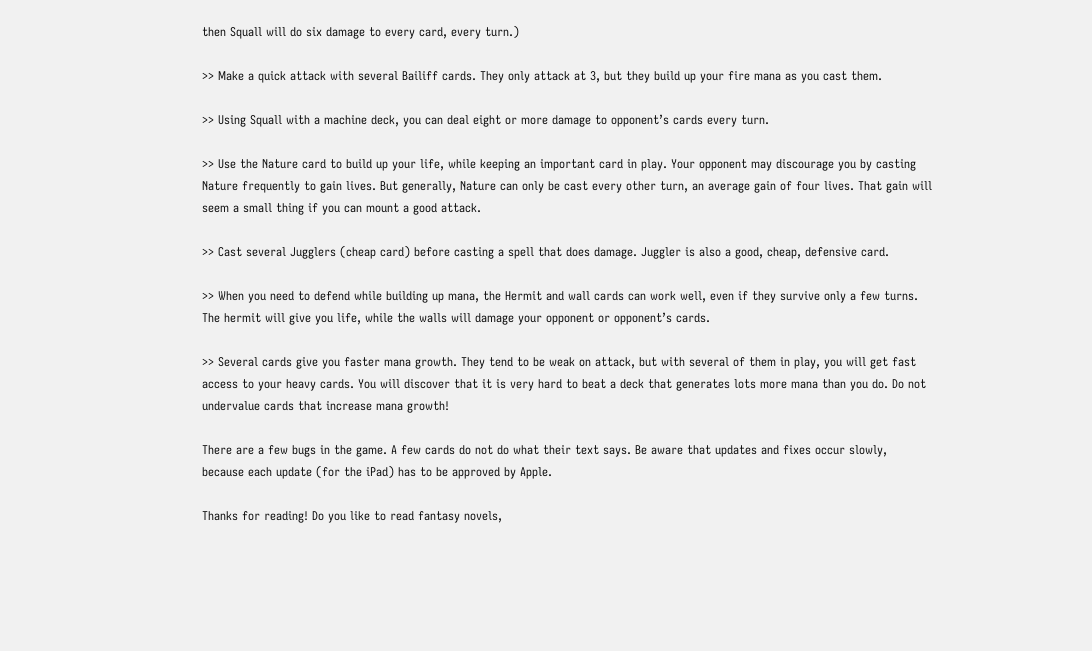then Squall will do six damage to every card, every turn.)

>> Make a quick attack with several Bailiff cards. They only attack at 3, but they build up your fire mana as you cast them.

>> Using Squall with a machine deck, you can deal eight or more damage to opponent’s cards every turn.

>> Use the Nature card to build up your life, while keeping an important card in play. Your opponent may discourage you by casting Nature frequently to gain lives. But generally, Nature can only be cast every other turn, an average gain of four lives. That gain will seem a small thing if you can mount a good attack.

>> Cast several Jugglers (cheap card) before casting a spell that does damage. Juggler is also a good, cheap, defensive card.

>> When you need to defend while building up mana, the Hermit and wall cards can work well, even if they survive only a few turns. The hermit will give you life, while the walls will damage your opponent or opponent’s cards.

>> Several cards give you faster mana growth. They tend to be weak on attack, but with several of them in play, you will get fast access to your heavy cards. You will discover that it is very hard to beat a deck that generates lots more mana than you do. Do not undervalue cards that increase mana growth!

There are a few bugs in the game. A few cards do not do what their text says. Be aware that updates and fixes occur slowly, because each update (for the iPad) has to be approved by Apple.

Thanks for reading! Do you like to read fantasy novels,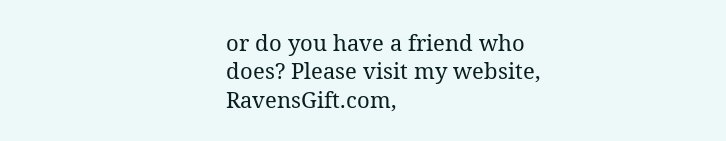or do you have a friend who does? Please visit my website, RavensGift.com,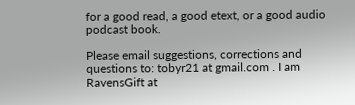for a good read, a good etext, or a good audio podcast book.

Please email suggestions, corrections and questions to: tobyr21 at gmail.com . I am RavensGift at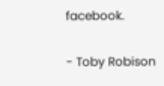facebook.

- Toby Robison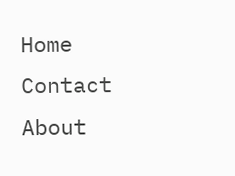Home    Contact    About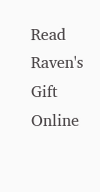Read Raven's Gift Online